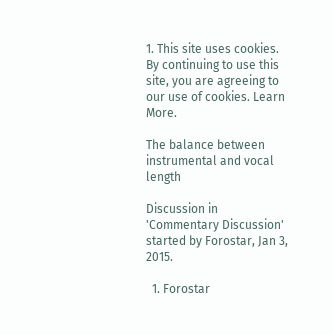1. This site uses cookies. By continuing to use this site, you are agreeing to our use of cookies. Learn More.

The balance between instrumental and vocal length

Discussion in 'Commentary Discussion' started by Forostar, Jan 3, 2015.

  1. Forostar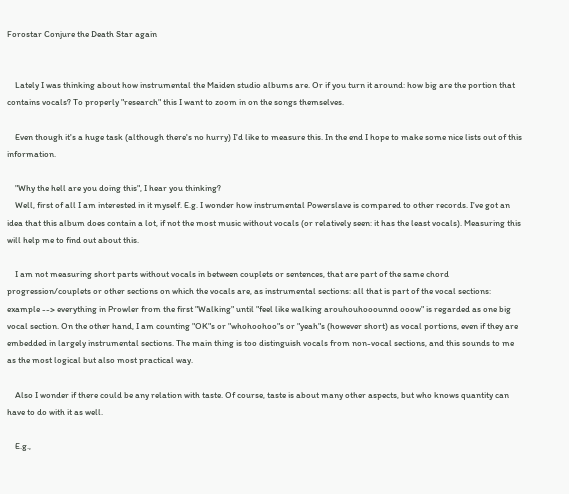Forostar Conjure the Death Star again


    Lately I was thinking about how instrumental the Maiden studio albums are. Or if you turn it around: how big are the portion that contains vocals? To properly "research" this I want to zoom in on the songs themselves.

    Even though it's a huge task (although there's no hurry) I'd like to measure this. In the end I hope to make some nice lists out of this information.

    "Why the hell are you doing this", I hear you thinking?
    Well, first of all I am interested in it myself. E.g. I wonder how instrumental Powerslave is compared to other records. I've got an idea that this album does contain a lot, if not the most music without vocals (or relatively seen: it has the least vocals). Measuring this will help me to find out about this.

    I am not measuring short parts without vocals in between couplets or sentences, that are part of the same chord progression/couplets or other sections on which the vocals are, as instrumental sections: all that is part of the vocal sections: example --> everything in Prowler from the first "Walking" until "feel like walking arouhouhooounnd ooow" is regarded as one big vocal section. On the other hand, I am counting "OK"s or "whohoohoo"s or "yeah"s (however short) as vocal portions, even if they are embedded in largely instrumental sections. The main thing is too distinguish vocals from non-vocal sections, and this sounds to me as the most logical but also most practical way.

    Also I wonder if there could be any relation with taste. Of course, taste is about many other aspects, but who knows quantity can have to do with it as well.

    E.g.,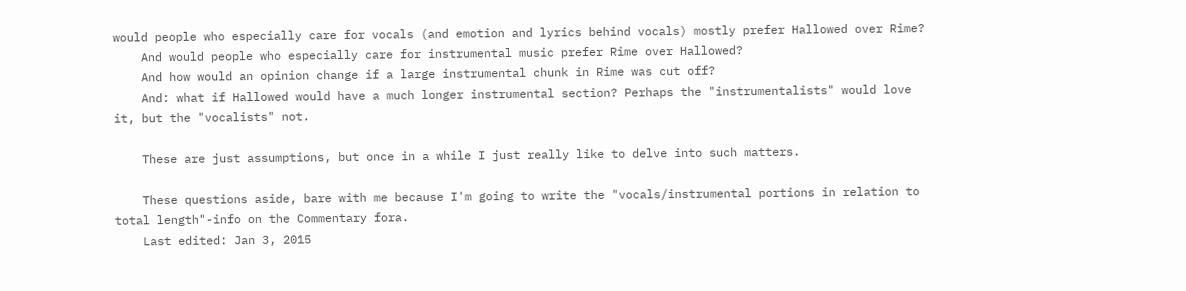would people who especially care for vocals (and emotion and lyrics behind vocals) mostly prefer Hallowed over Rime?
    And would people who especially care for instrumental music prefer Rime over Hallowed?
    And how would an opinion change if a large instrumental chunk in Rime was cut off?
    And: what if Hallowed would have a much longer instrumental section? Perhaps the "instrumentalists" would love it, but the "vocalists" not.

    These are just assumptions, but once in a while I just really like to delve into such matters.

    These questions aside, bare with me because I'm going to write the "vocals/instrumental portions in relation to total length"-info on the Commentary fora.
    Last edited: Jan 3, 2015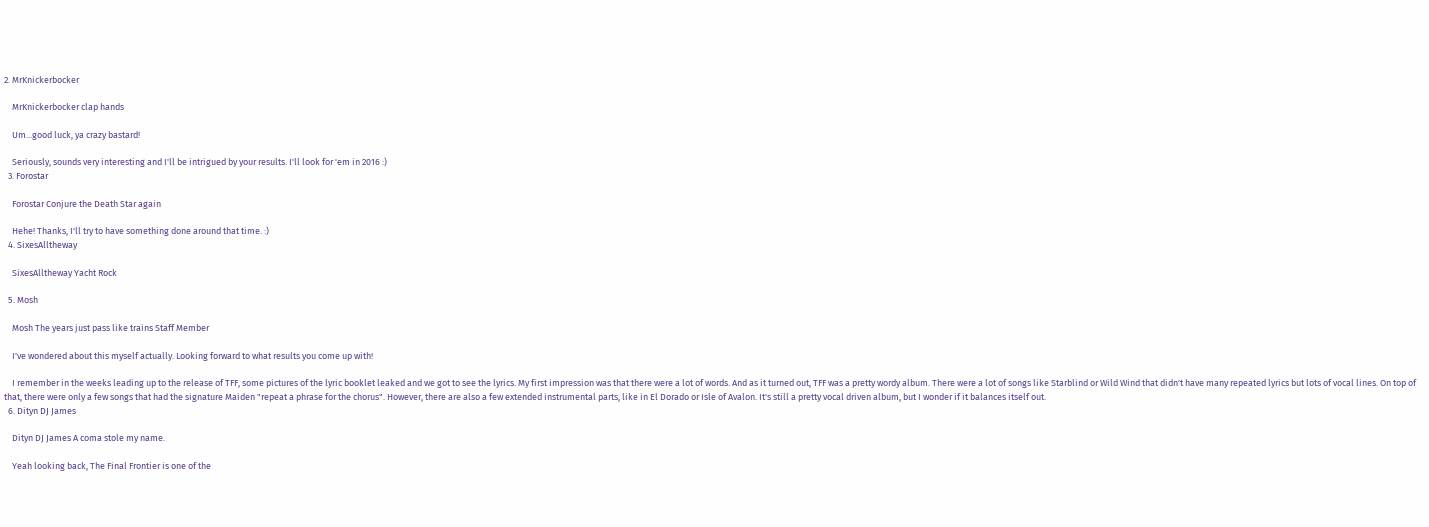2. MrKnickerbocker

    MrKnickerbocker clap hands

    Um...good luck, ya crazy bastard!

    Seriously, sounds very interesting and I'll be intrigued by your results. I'll look for 'em in 2016 :)
  3. Forostar

    Forostar Conjure the Death Star again

    Hehe! Thanks, I'll try to have something done around that time. :)
  4. SixesAlltheway

    SixesAlltheway Yacht Rock

  5. Mosh

    Mosh The years just pass like trains Staff Member

    I've wondered about this myself actually. Looking forward to what results you come up with!

    I remember in the weeks leading up to the release of TFF, some pictures of the lyric booklet leaked and we got to see the lyrics. My first impression was that there were a lot of words. And as it turned out, TFF was a pretty wordy album. There were a lot of songs like Starblind or Wild Wind that didn't have many repeated lyrics but lots of vocal lines. On top of that, there were only a few songs that had the signature Maiden "repeat a phrase for the chorus". However, there are also a few extended instrumental parts, like in El Dorado or Isle of Avalon. It's still a pretty vocal driven album, but I wonder if it balances itself out.
  6. Dityn DJ James

    Dityn DJ James A coma stole my name.

    Yeah looking back, The Final Frontier is one of the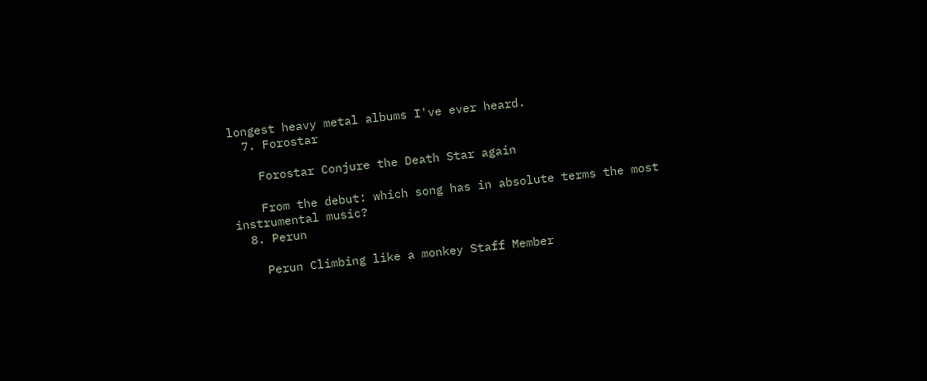longest heavy metal albums I've ever heard.
  7. Forostar

    Forostar Conjure the Death Star again

    From the debut: which song has in absolute terms the most instrumental music?
  8. Perun

    Perun Climbing like a monkey Staff Member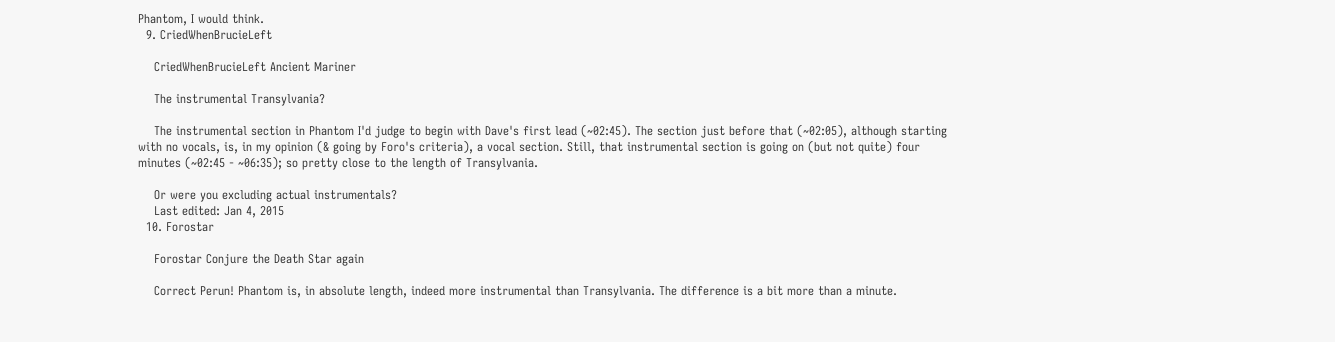Phantom, I would think.
  9. CriedWhenBrucieLeft

    CriedWhenBrucieLeft Ancient Mariner

    The instrumental Transylvania?

    The instrumental section in Phantom I'd judge to begin with Dave's first lead (~02:45). The section just before that (~02:05), although starting with no vocals, is, in my opinion (& going by Foro's criteria), a vocal section. Still, that instrumental section is going on (but not quite) four minutes (~02:45 - ~06:35); so pretty close to the length of Transylvania.

    Or were you excluding actual instrumentals?
    Last edited: Jan 4, 2015
  10. Forostar

    Forostar Conjure the Death Star again

    Correct Perun! Phantom is, in absolute length, indeed more instrumental than Transylvania. The difference is a bit more than a minute.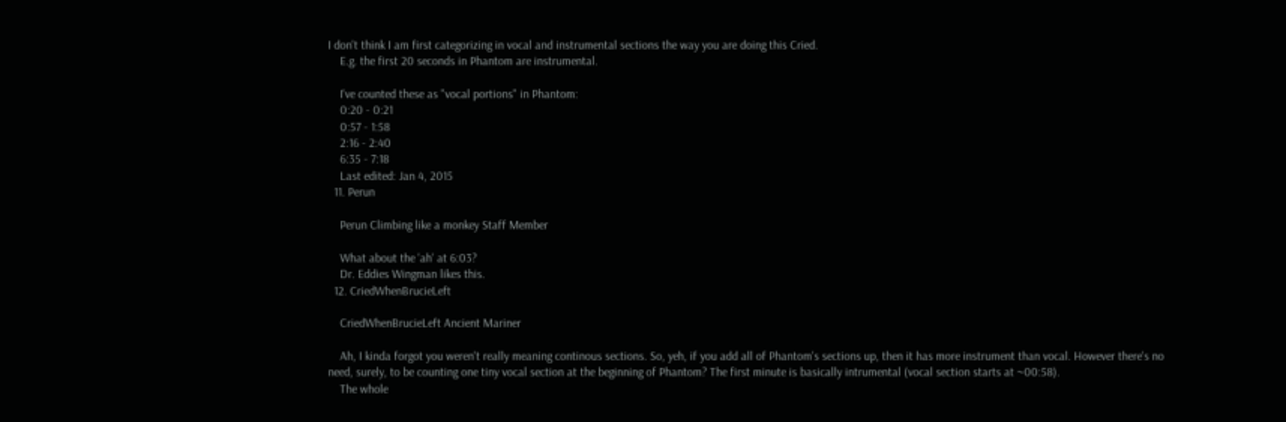I don't think I am first categorizing in vocal and instrumental sections the way you are doing this Cried.
    E.g. the first 20 seconds in Phantom are instrumental.

    I've counted these as "vocal portions" in Phantom:
    0:20 - 0:21
    0:57 - 1:58
    2:16 - 2:40
    6:35 - 7:18
    Last edited: Jan 4, 2015
  11. Perun

    Perun Climbing like a monkey Staff Member

    What about the 'ah' at 6:03?
    Dr. Eddies Wingman likes this.
  12. CriedWhenBrucieLeft

    CriedWhenBrucieLeft Ancient Mariner

    Ah, I kinda forgot you weren't really meaning continous sections. So, yeh, if you add all of Phantom's sections up, then it has more instrument than vocal. However there's no need, surely, to be counting one tiny vocal section at the beginning of Phantom? The first minute is basically intrumental (vocal section starts at ~00:58).
    The whole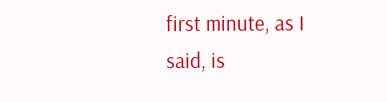first minute, as I said, is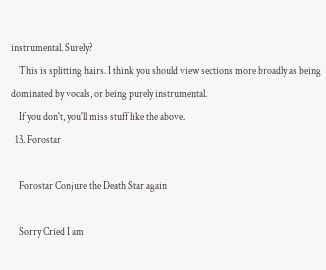instrumental. Surely?
    This is splitting hairs. I think you should view sections more broadly as being dominated by vocals, or being purely instrumental.
    If you don't, you'll miss stuff like the above.
  13. Forostar

    Forostar Conjure the Death Star again

    Sorry Cried I am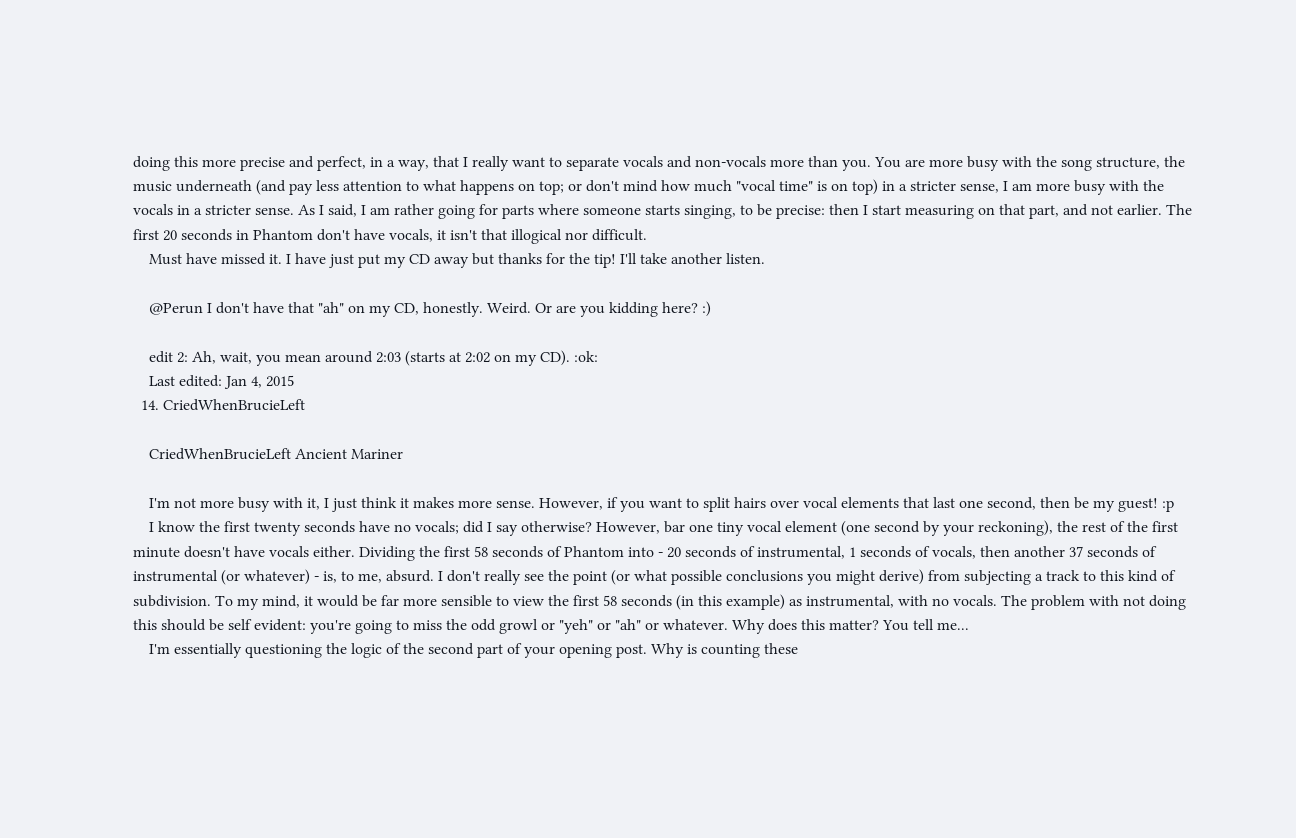doing this more precise and perfect, in a way, that I really want to separate vocals and non-vocals more than you. You are more busy with the song structure, the music underneath (and pay less attention to what happens on top; or don't mind how much "vocal time" is on top) in a stricter sense, I am more busy with the vocals in a stricter sense. As I said, I am rather going for parts where someone starts singing, to be precise: then I start measuring on that part, and not earlier. The first 20 seconds in Phantom don't have vocals, it isn't that illogical nor difficult.
    Must have missed it. I have just put my CD away but thanks for the tip! I'll take another listen.

    @Perun I don't have that "ah" on my CD, honestly. Weird. Or are you kidding here? :)

    edit 2: Ah, wait, you mean around 2:03 (starts at 2:02 on my CD). :ok:
    Last edited: Jan 4, 2015
  14. CriedWhenBrucieLeft

    CriedWhenBrucieLeft Ancient Mariner

    I'm not more busy with it, I just think it makes more sense. However, if you want to split hairs over vocal elements that last one second, then be my guest! :p
    I know the first twenty seconds have no vocals; did I say otherwise? However, bar one tiny vocal element (one second by your reckoning), the rest of the first minute doesn't have vocals either. Dividing the first 58 seconds of Phantom into - 20 seconds of instrumental, 1 seconds of vocals, then another 37 seconds of instrumental (or whatever) - is, to me, absurd. I don't really see the point (or what possible conclusions you might derive) from subjecting a track to this kind of subdivision. To my mind, it would be far more sensible to view the first 58 seconds (in this example) as instrumental, with no vocals. The problem with not doing this should be self evident: you're going to miss the odd growl or "yeh" or "ah" or whatever. Why does this matter? You tell me...
    I'm essentially questioning the logic of the second part of your opening post. Why is counting these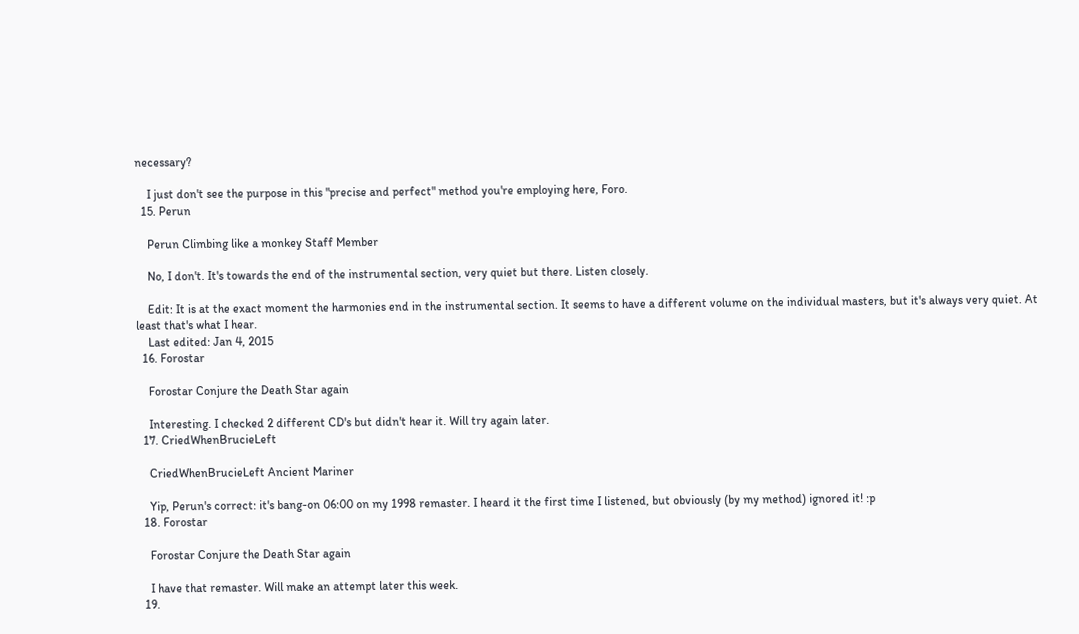necessary?

    I just don't see the purpose in this "precise and perfect" method you're employing here, Foro.
  15. Perun

    Perun Climbing like a monkey Staff Member

    No, I don't. It's towards the end of the instrumental section, very quiet but there. Listen closely.

    Edit: It is at the exact moment the harmonies end in the instrumental section. It seems to have a different volume on the individual masters, but it's always very quiet. At least that's what I hear.
    Last edited: Jan 4, 2015
  16. Forostar

    Forostar Conjure the Death Star again

    Interesting. I checked 2 different CD's but didn't hear it. Will try again later.
  17. CriedWhenBrucieLeft

    CriedWhenBrucieLeft Ancient Mariner

    Yip, Perun's correct: it's bang-on 06:00 on my 1998 remaster. I heard it the first time I listened, but obviously (by my method) ignored it! :p
  18. Forostar

    Forostar Conjure the Death Star again

    I have that remaster. Will make an attempt later this week.
  19.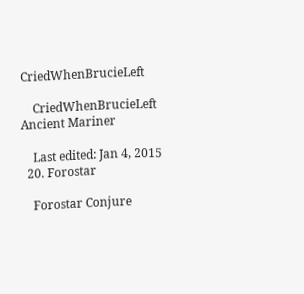CriedWhenBrucieLeft

    CriedWhenBrucieLeft Ancient Mariner

    Last edited: Jan 4, 2015
  20. Forostar

    Forostar Conjure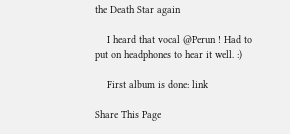the Death Star again

    I heard that vocal @Perun ! Had to put on headphones to hear it well. :)

    First album is done: link

Share This Page